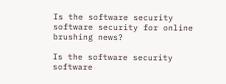Is the software security software security for online brushing news?

Is the software security software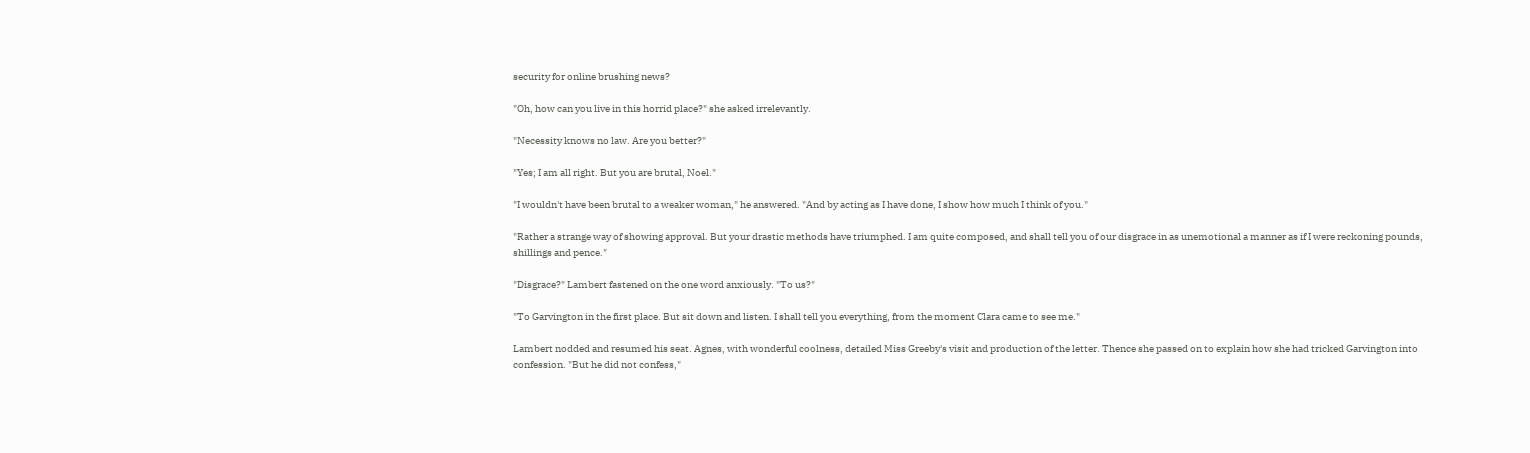security for online brushing news?

"Oh, how can you live in this horrid place?" she asked irrelevantly.

"Necessity knows no law. Are you better?"

"Yes; I am all right. But you are brutal, Noel."

"I wouldn't have been brutal to a weaker woman," he answered. "And by acting as I have done, I show how much I think of you."

"Rather a strange way of showing approval. But your drastic methods have triumphed. I am quite composed, and shall tell you of our disgrace in as unemotional a manner as if I were reckoning pounds, shillings and pence."

"Disgrace?" Lambert fastened on the one word anxiously. "To us?"

"To Garvington in the first place. But sit down and listen. I shall tell you everything, from the moment Clara came to see me."

Lambert nodded and resumed his seat. Agnes, with wonderful coolness, detailed Miss Greeby's visit and production of the letter. Thence she passed on to explain how she had tricked Garvington into confession. "But he did not confess,"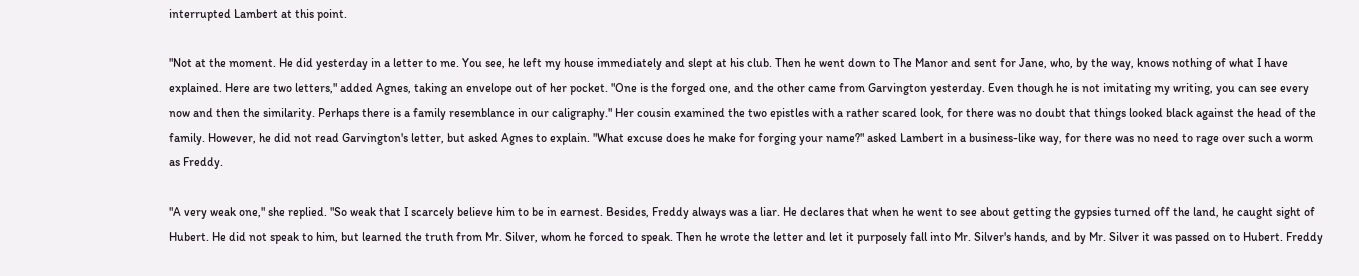interrupted Lambert at this point.

"Not at the moment. He did yesterday in a letter to me. You see, he left my house immediately and slept at his club. Then he went down to The Manor and sent for Jane, who, by the way, knows nothing of what I have explained. Here are two letters," added Agnes, taking an envelope out of her pocket. "One is the forged one, and the other came from Garvington yesterday. Even though he is not imitating my writing, you can see every now and then the similarity. Perhaps there is a family resemblance in our caligraphy." Her cousin examined the two epistles with a rather scared look, for there was no doubt that things looked black against the head of the family. However, he did not read Garvington's letter, but asked Agnes to explain. "What excuse does he make for forging your name?" asked Lambert in a business-like way, for there was no need to rage over such a worm as Freddy.

"A very weak one," she replied. "So weak that I scarcely believe him to be in earnest. Besides, Freddy always was a liar. He declares that when he went to see about getting the gypsies turned off the land, he caught sight of Hubert. He did not speak to him, but learned the truth from Mr. Silver, whom he forced to speak. Then he wrote the letter and let it purposely fall into Mr. Silver's hands, and by Mr. Silver it was passed on to Hubert. Freddy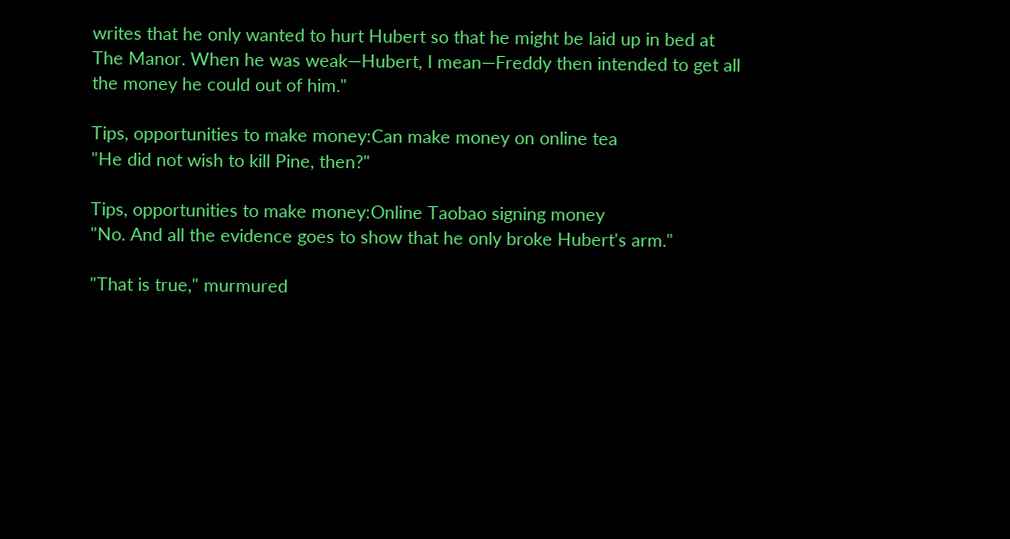writes that he only wanted to hurt Hubert so that he might be laid up in bed at The Manor. When he was weak—Hubert, I mean—Freddy then intended to get all the money he could out of him."

Tips, opportunities to make money:Can make money on online tea
"He did not wish to kill Pine, then?"

Tips, opportunities to make money:Online Taobao signing money
"No. And all the evidence goes to show that he only broke Hubert's arm."

"That is true," murmured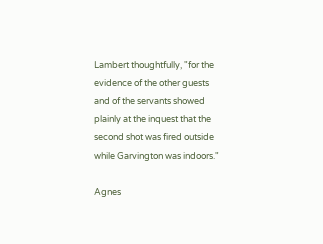Lambert thoughtfully, "for the evidence of the other guests and of the servants showed plainly at the inquest that the second shot was fired outside while Garvington was indoors."

Agnes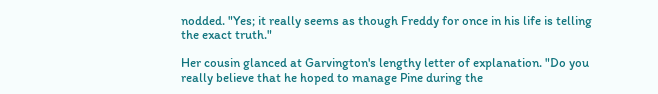nodded. "Yes; it really seems as though Freddy for once in his life is telling the exact truth."

Her cousin glanced at Garvington's lengthy letter of explanation. "Do you really believe that he hoped to manage Pine during the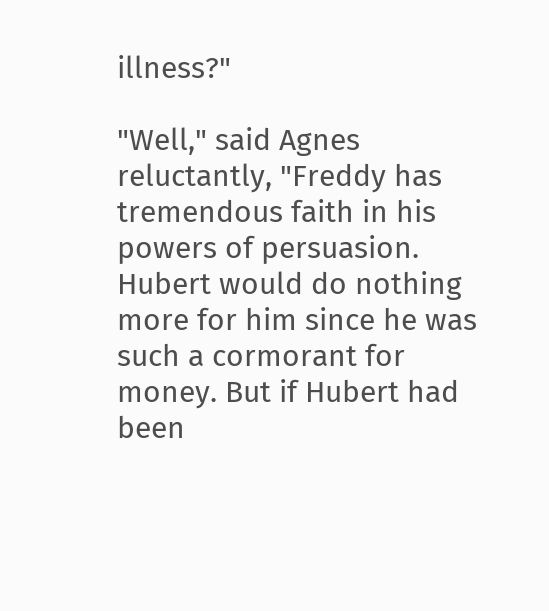illness?"

"Well," said Agnes reluctantly, "Freddy has tremendous faith in his powers of persuasion. Hubert would do nothing more for him since he was such a cormorant for money. But if Hubert had been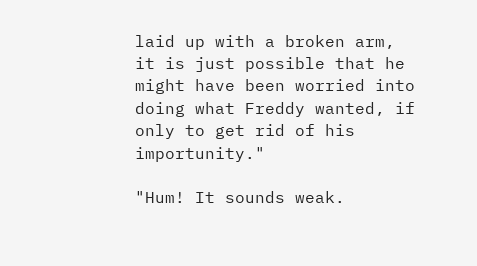laid up with a broken arm, it is just possible that he might have been worried into doing what Freddy wanted, if only to get rid of his importunity."

"Hum! It sounds weak.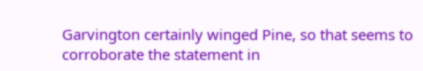Garvington certainly winged Pine, so that seems to corroborate the statement in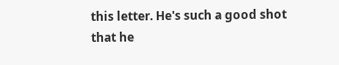this letter. He's such a good shot that he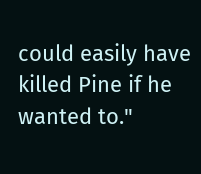could easily have killed Pine if he wanted to."